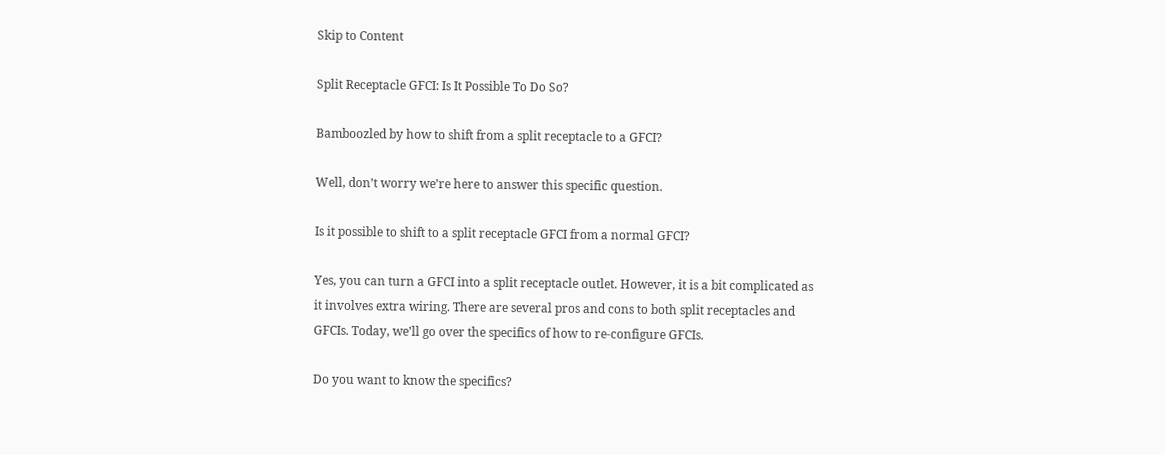Skip to Content

Split Receptacle GFCI: Is It Possible To Do So?

Bamboozled by how to shift from a split receptacle to a GFCI?

Well, don’t worry we’re here to answer this specific question.

Is it possible to shift to a split receptacle GFCI from a normal GFCI?

Yes, you can turn a GFCI into a split receptacle outlet. However, it is a bit complicated as it involves extra wiring. There are several pros and cons to both split receptacles and GFCIs. Today, we’ll go over the specifics of how to re-configure GFCIs.

Do you want to know the specifics?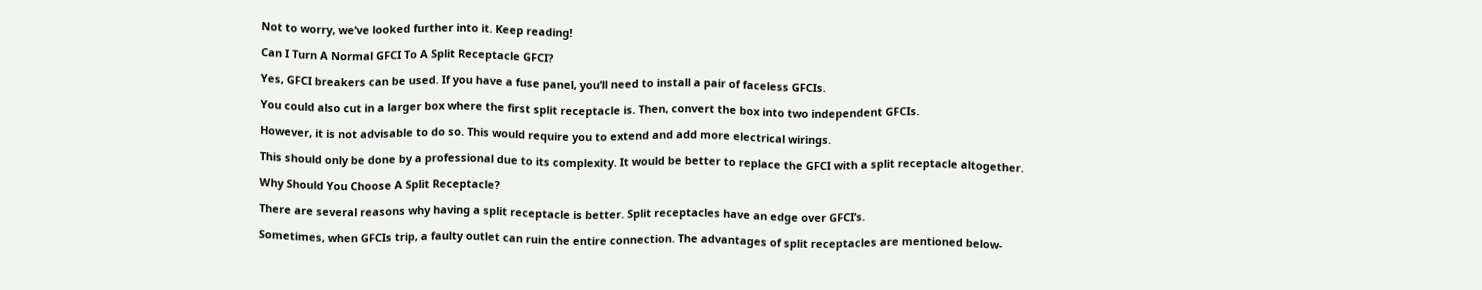Not to worry, we’ve looked further into it. Keep reading!

Can I Turn A Normal GFCI To A Split Receptacle GFCI?

Yes, GFCI breakers can be used. If you have a fuse panel, you’ll need to install a pair of faceless GFCIs.

You could also cut in a larger box where the first split receptacle is. Then, convert the box into two independent GFCIs.

However, it is not advisable to do so. This would require you to extend and add more electrical wirings.

This should only be done by a professional due to its complexity. It would be better to replace the GFCI with a split receptacle altogether.

Why Should You Choose A Split Receptacle?

There are several reasons why having a split receptacle is better. Split receptacles have an edge over GFCI’s.

Sometimes, when GFCIs trip, a faulty outlet can ruin the entire connection. The advantages of split receptacles are mentioned below-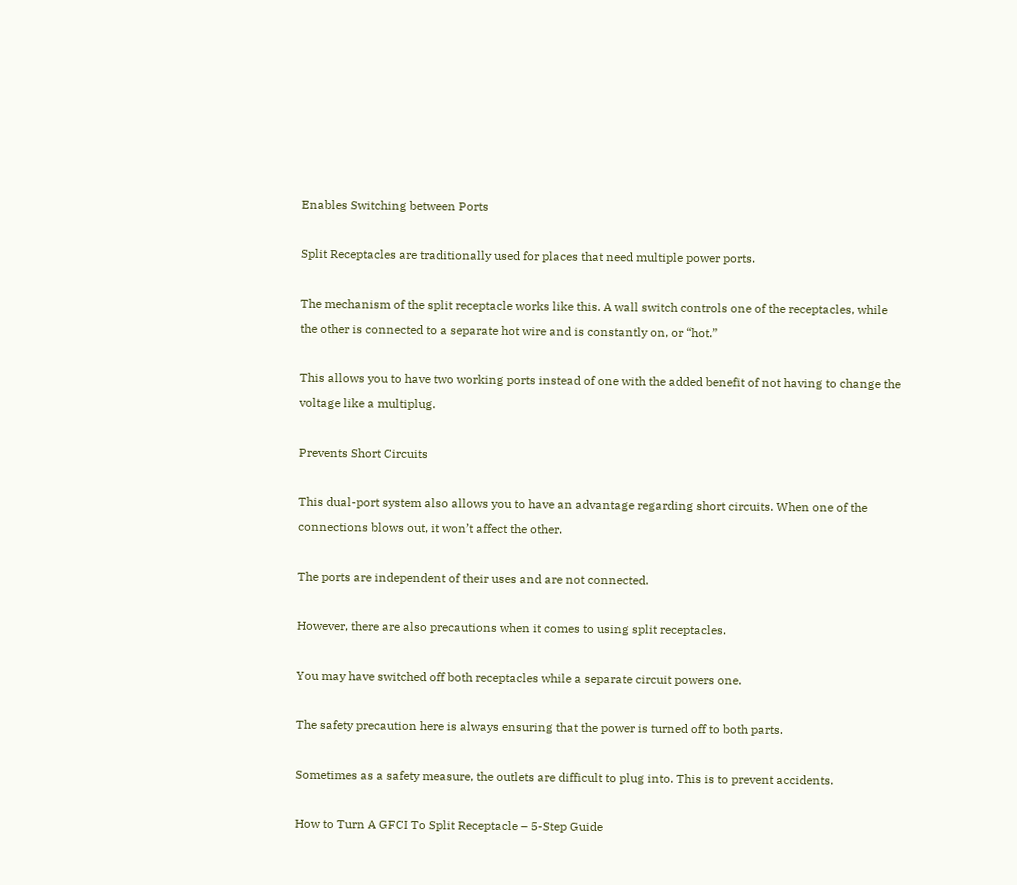Enables Switching between Ports

Split Receptacles are traditionally used for places that need multiple power ports.

The mechanism of the split receptacle works like this. A wall switch controls one of the receptacles, while the other is connected to a separate hot wire and is constantly on, or “hot.”

This allows you to have two working ports instead of one with the added benefit of not having to change the voltage like a multiplug.

Prevents Short Circuits

This dual-port system also allows you to have an advantage regarding short circuits. When one of the connections blows out, it won’t affect the other.

The ports are independent of their uses and are not connected.

However, there are also precautions when it comes to using split receptacles.

You may have switched off both receptacles while a separate circuit powers one.

The safety precaution here is always ensuring that the power is turned off to both parts.

Sometimes as a safety measure, the outlets are difficult to plug into. This is to prevent accidents.

How to Turn A GFCI To Split Receptacle – 5-Step Guide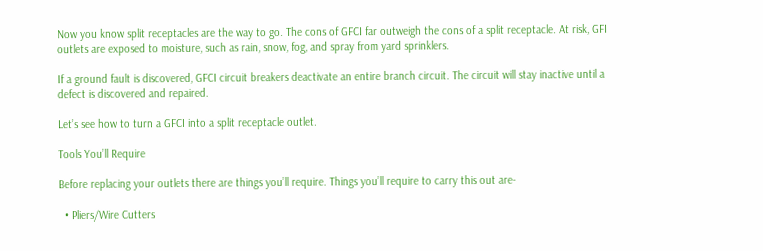Now you know split receptacles are the way to go. The cons of GFCI far outweigh the cons of a split receptacle. At risk, GFI outlets are exposed to moisture, such as rain, snow, fog, and spray from yard sprinklers.

If a ground fault is discovered, GFCI circuit breakers deactivate an entire branch circuit. The circuit will stay inactive until a defect is discovered and repaired.

Let’s see how to turn a GFCI into a split receptacle outlet.

Tools You’ll Require

Before replacing your outlets there are things you’ll require. Things you’ll require to carry this out are-

  • Pliers/Wire Cutters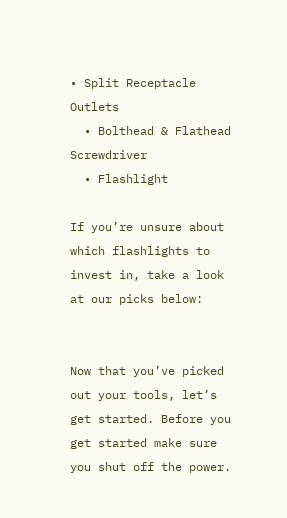• Split Receptacle Outlets
  • Bolthead & Flathead Screwdriver
  • Flashlight

If you’re unsure about which flashlights to invest in, take a look at our picks below:


Now that you’ve picked out your tools, let’s get started. Before you get started make sure you shut off the power.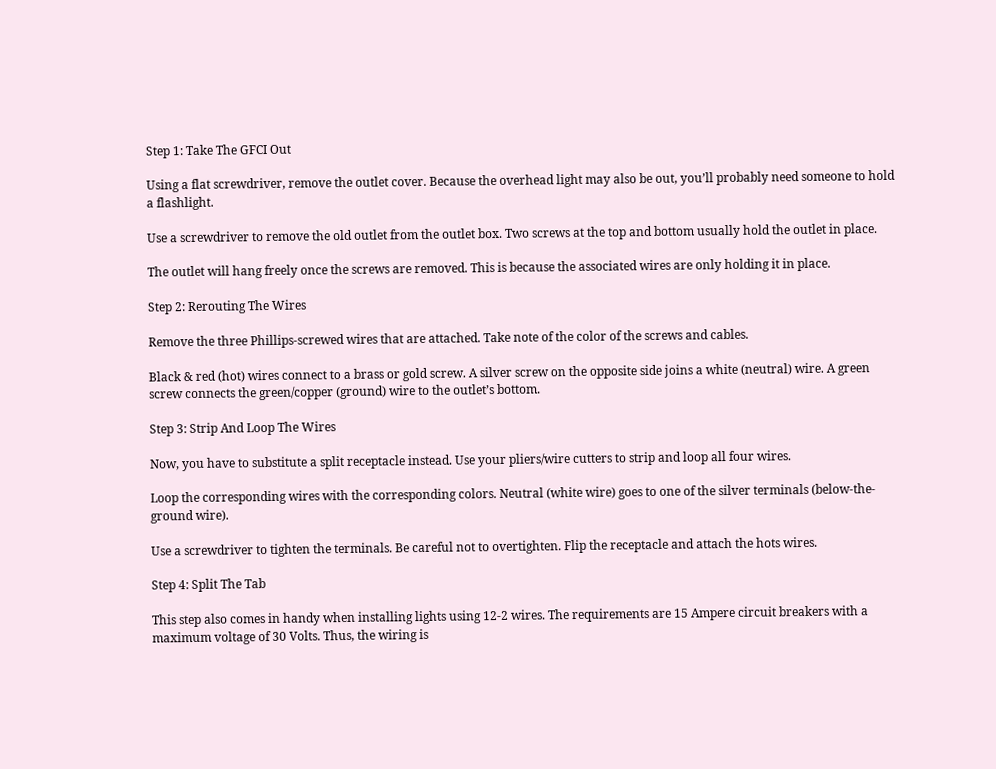Step 1: Take The GFCI Out

Using a flat screwdriver, remove the outlet cover. Because the overhead light may also be out, you’ll probably need someone to hold a flashlight.

Use a screwdriver to remove the old outlet from the outlet box. Two screws at the top and bottom usually hold the outlet in place.

The outlet will hang freely once the screws are removed. This is because the associated wires are only holding it in place.

Step 2: Rerouting The Wires

Remove the three Phillips-screwed wires that are attached. Take note of the color of the screws and cables.

Black & red (hot) wires connect to a brass or gold screw. A silver screw on the opposite side joins a white (neutral) wire. A green screw connects the green/copper (ground) wire to the outlet’s bottom.

Step 3: Strip And Loop The Wires

Now, you have to substitute a split receptacle instead. Use your pliers/wire cutters to strip and loop all four wires.

Loop the corresponding wires with the corresponding colors. Neutral (white wire) goes to one of the silver terminals (below-the-ground wire).

Use a screwdriver to tighten the terminals. Be careful not to overtighten. Flip the receptacle and attach the hots wires.

Step 4: Split The Tab

This step also comes in handy when installing lights using 12-2 wires. The requirements are 15 Ampere circuit breakers with a maximum voltage of 30 Volts. Thus, the wiring is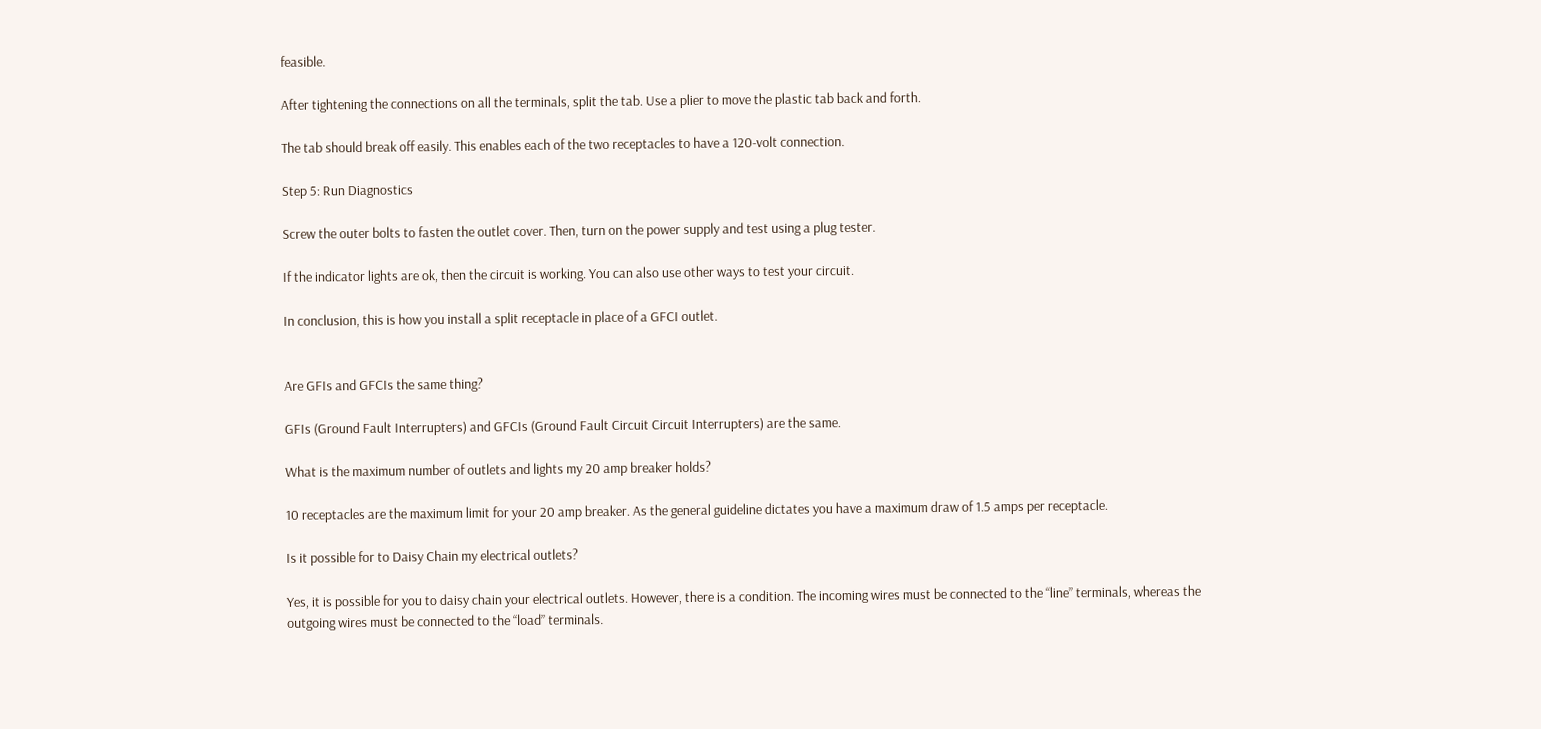feasible.

After tightening the connections on all the terminals, split the tab. Use a plier to move the plastic tab back and forth.

The tab should break off easily. This enables each of the two receptacles to have a 120-volt connection.

Step 5: Run Diagnostics

Screw the outer bolts to fasten the outlet cover. Then, turn on the power supply and test using a plug tester.

If the indicator lights are ok, then the circuit is working. You can also use other ways to test your circuit.

In conclusion, this is how you install a split receptacle in place of a GFCI outlet.


Are GFIs and GFCIs the same thing?

GFIs (Ground Fault Interrupters) and GFCIs (Ground Fault Circuit Circuit Interrupters) are the same.

What is the maximum number of outlets and lights my 20 amp breaker holds?

10 receptacles are the maximum limit for your 20 amp breaker. As the general guideline dictates you have a maximum draw of 1.5 amps per receptacle.

Is it possible for to Daisy Chain my electrical outlets?

Yes, it is possible for you to daisy chain your electrical outlets. However, there is a condition. The incoming wires must be connected to the “line” terminals, whereas the outgoing wires must be connected to the “load” terminals.